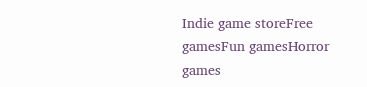Indie game storeFree gamesFun gamesHorror games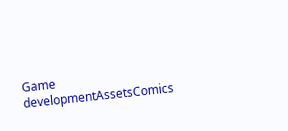Game developmentAssetsComics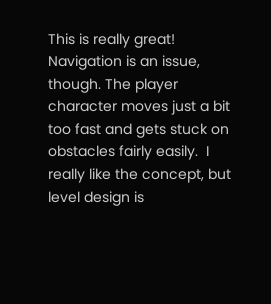This is really great! Navigation is an issue, though. The player character moves just a bit too fast and gets stuck on obstacles fairly easily.  I really like the concept, but level design is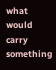what would carry something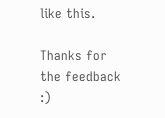like this.

Thanks for the feedback :)